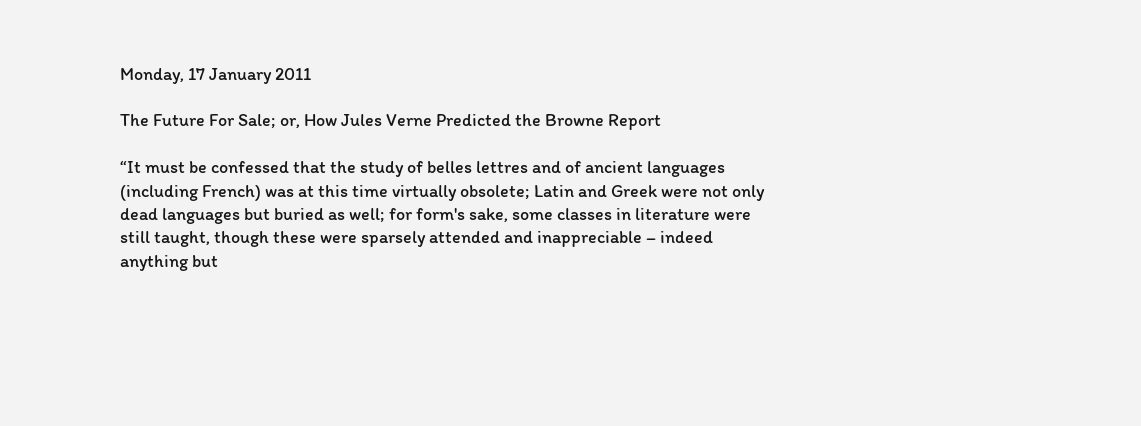Monday, 17 January 2011

The Future For Sale; or, How Jules Verne Predicted the Browne Report

“It must be confessed that the study of belles lettres and of ancient languages (including French) was at this time virtually obsolete; Latin and Greek were not only dead languages but buried as well; for form's sake, some classes in literature were still taught, though these were sparsely attended and inappreciable – indeed anything but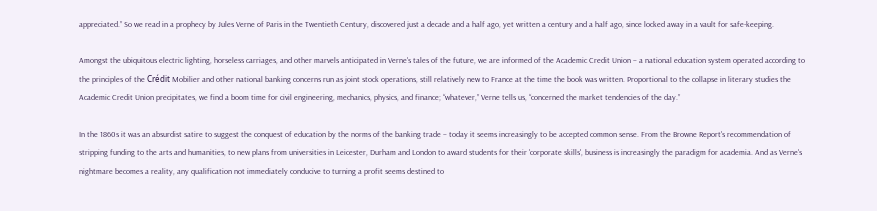appreciated.” So we read in a prophecy by Jules Verne of Paris in the Twentieth Century, discovered just a decade and a half ago, yet written a century and a half ago, since locked away in a vault for safe-keeping.

Amongst the ubiquitous electric lighting, horseless carriages, and other marvels anticipated in Verne's tales of the future, we are informed of the Academic Credit Union – a national education system operated according to the principles of the Crédit Mobilier and other national banking concerns run as joint stock operations, still relatively new to France at the time the book was written. Proportional to the collapse in literary studies the Academic Credit Union precipitates, we find a boom time for civil engineering, mechanics, physics, and finance; “whatever,” Verne tells us, “concerned the market tendencies of the day.”

In the 1860s it was an absurdist satire to suggest the conquest of education by the norms of the banking trade – today it seems increasingly to be accepted common sense. From the Browne Report's recommendation of stripping funding to the arts and humanities, to new plans from universities in Leicester, Durham and London to award students for their 'corporate skills', business is increasingly the paradigm for academia. And as Verne's nightmare becomes a reality, any qualification not immediately conducive to turning a profit seems destined to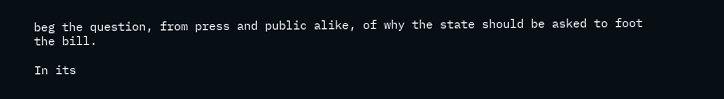beg the question, from press and public alike, of why the state should be asked to foot the bill.

In its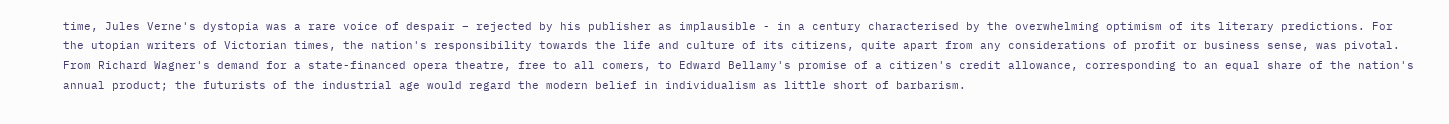time, Jules Verne's dystopia was a rare voice of despair – rejected by his publisher as implausible - in a century characterised by the overwhelming optimism of its literary predictions. For the utopian writers of Victorian times, the nation's responsibility towards the life and culture of its citizens, quite apart from any considerations of profit or business sense, was pivotal. From Richard Wagner's demand for a state-financed opera theatre, free to all comers, to Edward Bellamy's promise of a citizen's credit allowance, corresponding to an equal share of the nation's annual product; the futurists of the industrial age would regard the modern belief in individualism as little short of barbarism.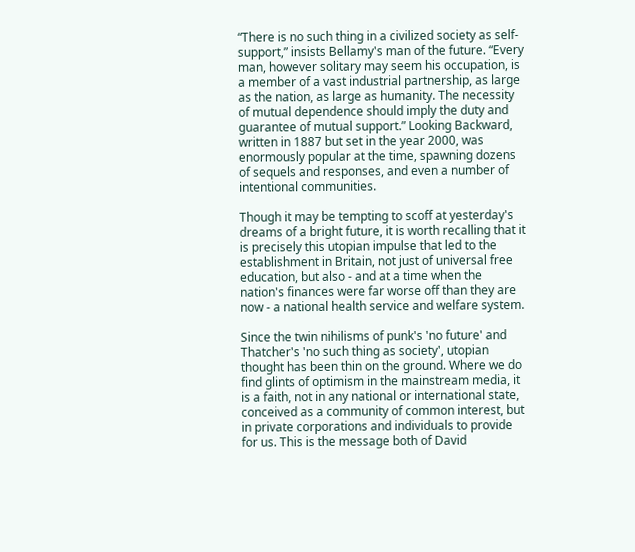“There is no such thing in a civilized society as self-support,” insists Bellamy's man of the future. “Every man, however solitary may seem his occupation, is a member of a vast industrial partnership, as large as the nation, as large as humanity. The necessity of mutual dependence should imply the duty and guarantee of mutual support.” Looking Backward, written in 1887 but set in the year 2000, was enormously popular at the time, spawning dozens of sequels and responses, and even a number of intentional communities.

Though it may be tempting to scoff at yesterday's dreams of a bright future, it is worth recalling that it is precisely this utopian impulse that led to the establishment in Britain, not just of universal free education, but also - and at a time when the nation's finances were far worse off than they are now - a national health service and welfare system.

Since the twin nihilisms of punk's 'no future' and Thatcher's 'no such thing as society', utopian thought has been thin on the ground. Where we do find glints of optimism in the mainstream media, it is a faith, not in any national or international state, conceived as a community of common interest, but in private corporations and individuals to provide for us. This is the message both of David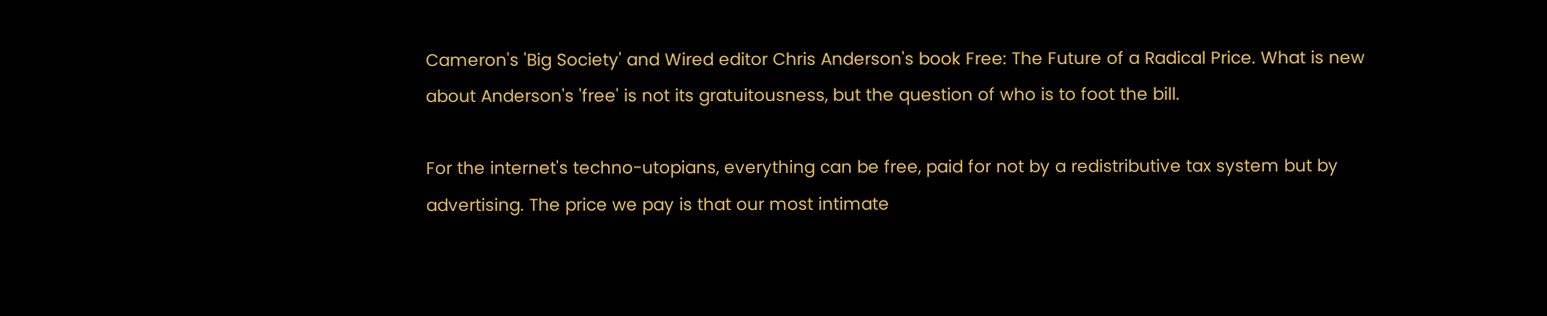Cameron's 'Big Society' and Wired editor Chris Anderson's book Free: The Future of a Radical Price. What is new about Anderson's 'free' is not its gratuitousness, but the question of who is to foot the bill.

For the internet's techno-utopians, everything can be free, paid for not by a redistributive tax system but by advertising. The price we pay is that our most intimate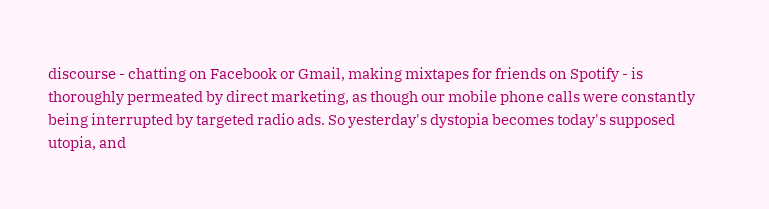discourse - chatting on Facebook or Gmail, making mixtapes for friends on Spotify - is thoroughly permeated by direct marketing, as though our mobile phone calls were constantly being interrupted by targeted radio ads. So yesterday's dystopia becomes today's supposed utopia, and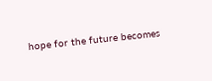hope for the future becomes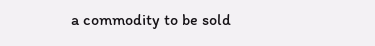a commodity to be sold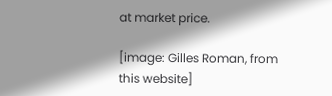at market price.

[image: Gilles Roman, from this website]